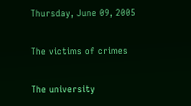Thursday, June 09, 2005

The victims of crimes

The university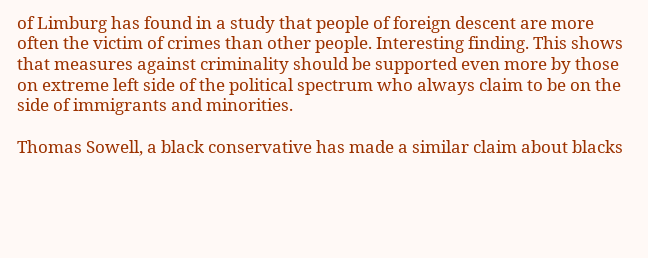of Limburg has found in a study that people of foreign descent are more often the victim of crimes than other people. Interesting finding. This shows that measures against criminality should be supported even more by those on extreme left side of the political spectrum who always claim to be on the side of immigrants and minorities.

Thomas Sowell, a black conservative has made a similar claim about blacks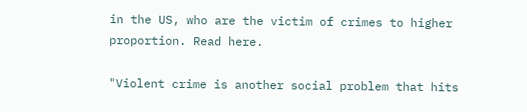in the US, who are the victim of crimes to higher proportion. Read here.

"Violent crime is another social problem that hits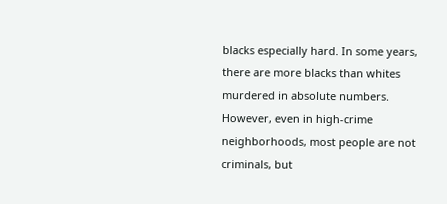blacks especially hard. In some years, there are more blacks than whites murdered in absolute numbers. However, even in high-crime neighborhoods, most people are not criminals, but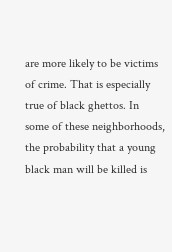are more likely to be victims of crime. That is especially true of black ghettos. In some of these neighborhoods, the probability that a young black man will be killed is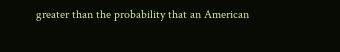greater than the probability that an American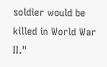soldier would be killed in World War II."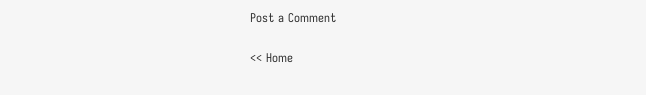Post a Comment

<< Home